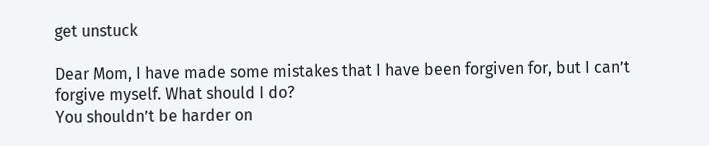get unstuck

Dear Mom, I have made some mistakes that I have been forgiven for, but I can’t forgive myself. What should I do?
You shouldn’t be harder on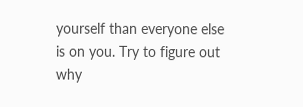yourself than everyone else is on you. Try to figure out why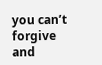you can’t forgive and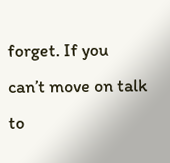forget. If you can’t move on talk to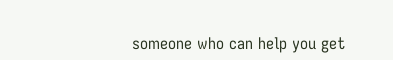someone who can help you get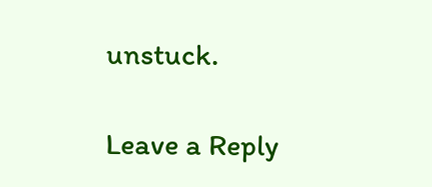unstuck.

Leave a Reply